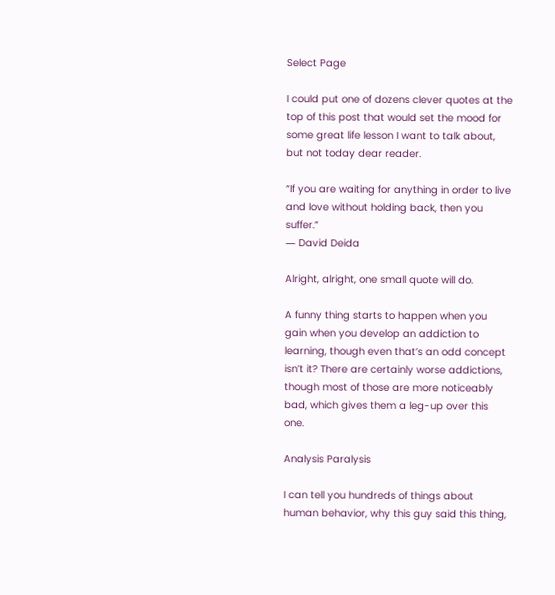Select Page

I could put one of dozens clever quotes at the top of this post that would set the mood for some great life lesson I want to talk about, but not today dear reader.

“If you are waiting for anything in order to live and love without holding back, then you suffer.”
― David Deida

Alright, alright, one small quote will do.

A funny thing starts to happen when you gain when you develop an addiction to learning, though even that’s an odd concept isn’t it? There are certainly worse addictions, though most of those are more noticeably bad, which gives them a leg-up over this one.

Analysis Paralysis

I can tell you hundreds of things about human behavior, why this guy said this thing,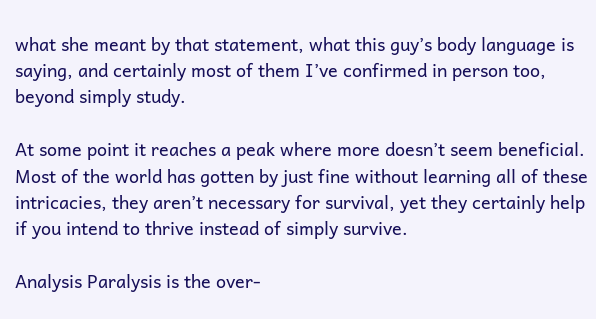what she meant by that statement, what this guy’s body language is saying, and certainly most of them I’ve confirmed in person too, beyond simply study.

At some point it reaches a peak where more doesn’t seem beneficial. Most of the world has gotten by just fine without learning all of these intricacies, they aren’t necessary for survival, yet they certainly help if you intend to thrive instead of simply survive.

Analysis Paralysis is the over-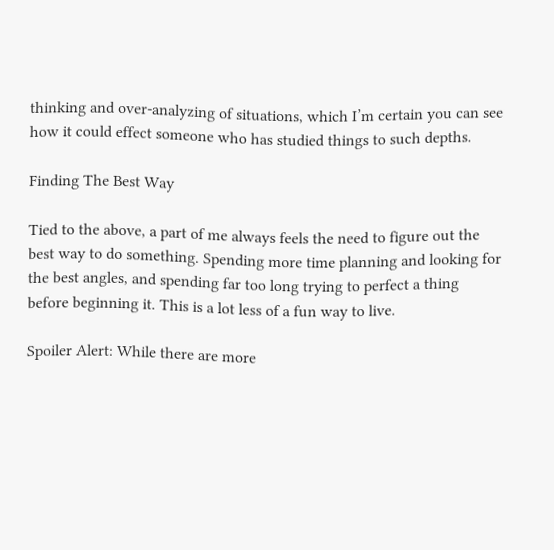thinking and over-analyzing of situations, which I’m certain you can see how it could effect someone who has studied things to such depths.

Finding The Best Way

Tied to the above, a part of me always feels the need to figure out the best way to do something. Spending more time planning and looking for the best angles, and spending far too long trying to perfect a thing before beginning it. This is a lot less of a fun way to live.

Spoiler Alert: While there are more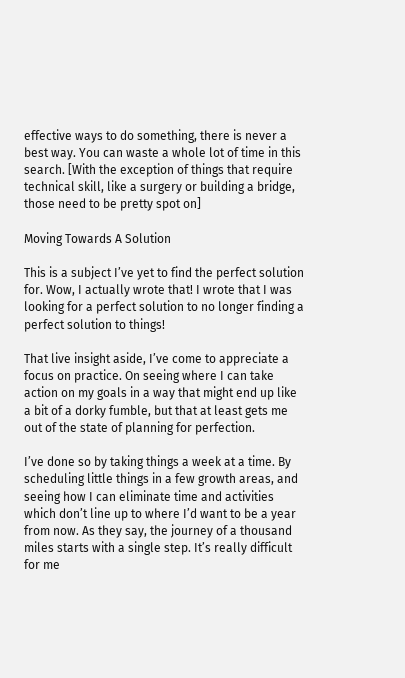effective ways to do something, there is never a best way. You can waste a whole lot of time in this search. [With the exception of things that require technical skill, like a surgery or building a bridge, those need to be pretty spot on]

Moving Towards A Solution

This is a subject I’ve yet to find the perfect solution for. Wow, I actually wrote that! I wrote that I was looking for a perfect solution to no longer finding a perfect solution to things!

That live insight aside, I’ve come to appreciate a focus on practice. On seeing where I can take action on my goals in a way that might end up like a bit of a dorky fumble, but that at least gets me out of the state of planning for perfection.

I’ve done so by taking things a week at a time. By scheduling little things in a few growth areas, and seeing how I can eliminate time and activities which don’t line up to where I’d want to be a year from now. As they say, the journey of a thousand miles starts with a single step. It’s really difficult for me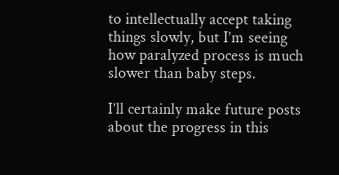to intellectually accept taking things slowly, but I’m seeing how paralyzed process is much slower than baby steps.

I’ll certainly make future posts about the progress in this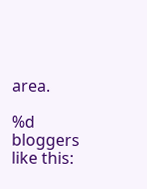area.

%d bloggers like this: